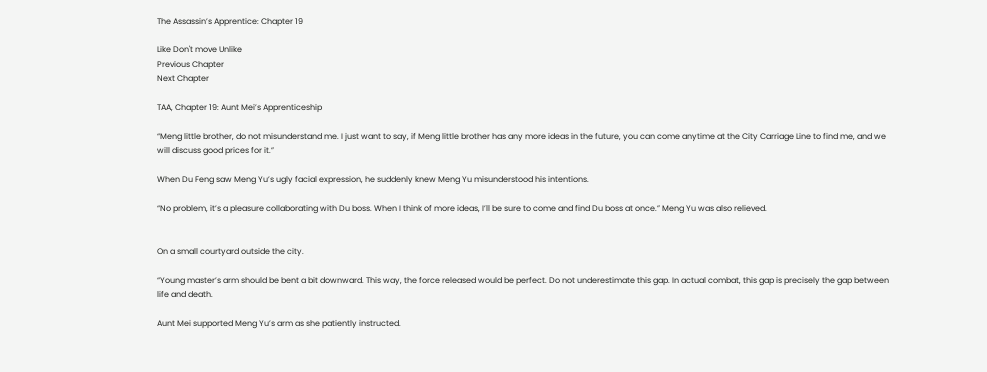The Assassin’s Apprentice: Chapter 19

Like Don't move Unlike
Previous Chapter
Next Chapter

TAA, Chapter 19: Aunt Mei’s Apprenticeship

“Meng little brother, do not misunderstand me. I just want to say, if Meng little brother has any more ideas in the future, you can come anytime at the City Carriage Line to find me, and we will discuss good prices for it.”

When Du Feng saw Meng Yu’s ugly facial expression, he suddenly knew Meng Yu misunderstood his intentions.

“No problem, it’s a pleasure collaborating with Du boss. When I think of more ideas, I’ll be sure to come and find Du boss at once.” Meng Yu was also relieved.


On a small courtyard outside the city.

“Young master’s arm should be bent a bit downward. This way, the force released would be perfect. Do not underestimate this gap. In actual combat, this gap is precisely the gap between life and death.

Aunt Mei supported Meng Yu’s arm as she patiently instructed.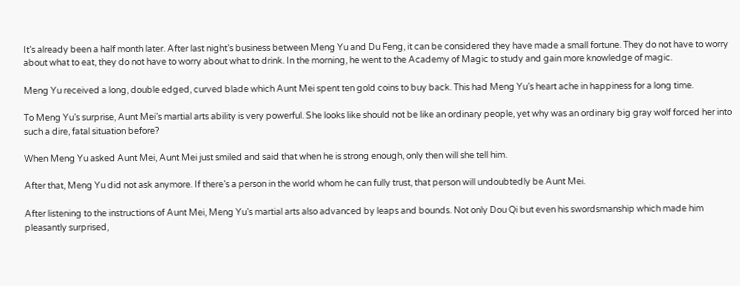It’s already been a half month later. After last night’s business between Meng Yu and Du Feng, it can be considered they have made a small fortune. They do not have to worry about what to eat, they do not have to worry about what to drink. In the morning, he went to the Academy of Magic to study and gain more knowledge of magic.

Meng Yu received a long, double edged, curved blade which Aunt Mei spent ten gold coins to buy back. This had Meng Yu’s heart ache in happiness for a long time.

To Meng Yu’s surprise, Aunt Mei’s martial arts ability is very powerful. She looks like should not be like an ordinary people, yet why was an ordinary big gray wolf forced her into such a dire, fatal situation before?

When Meng Yu asked Aunt Mei, Aunt Mei just smiled and said that when he is strong enough, only then will she tell him.

After that, Meng Yu did not ask anymore. If there’s a person in the world whom he can fully trust, that person will undoubtedly be Aunt Mei.

After listening to the instructions of Aunt Mei, Meng Yu’s martial arts also advanced by leaps and bounds. Not only Dou Qi but even his swordsmanship which made him pleasantly surprised,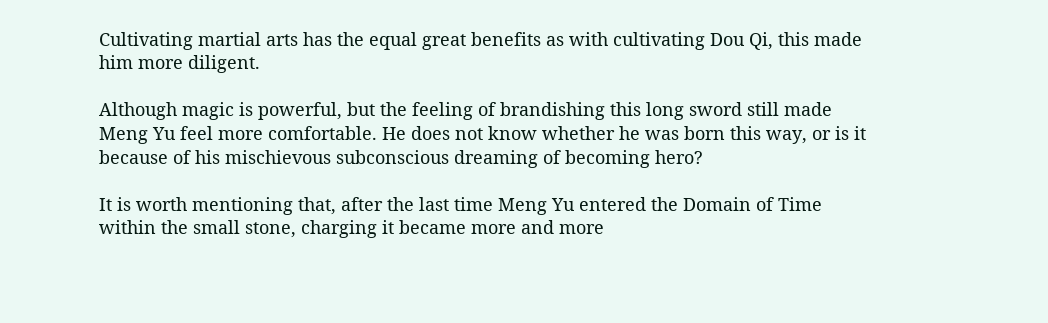Cultivating martial arts has the equal great benefits as with cultivating Dou Qi, this made him more diligent.

Although magic is powerful, but the feeling of brandishing this long sword still made Meng Yu feel more comfortable. He does not know whether he was born this way, or is it because of his mischievous subconscious dreaming of becoming hero?

It is worth mentioning that, after the last time Meng Yu entered the Domain of Time within the small stone, charging it became more and more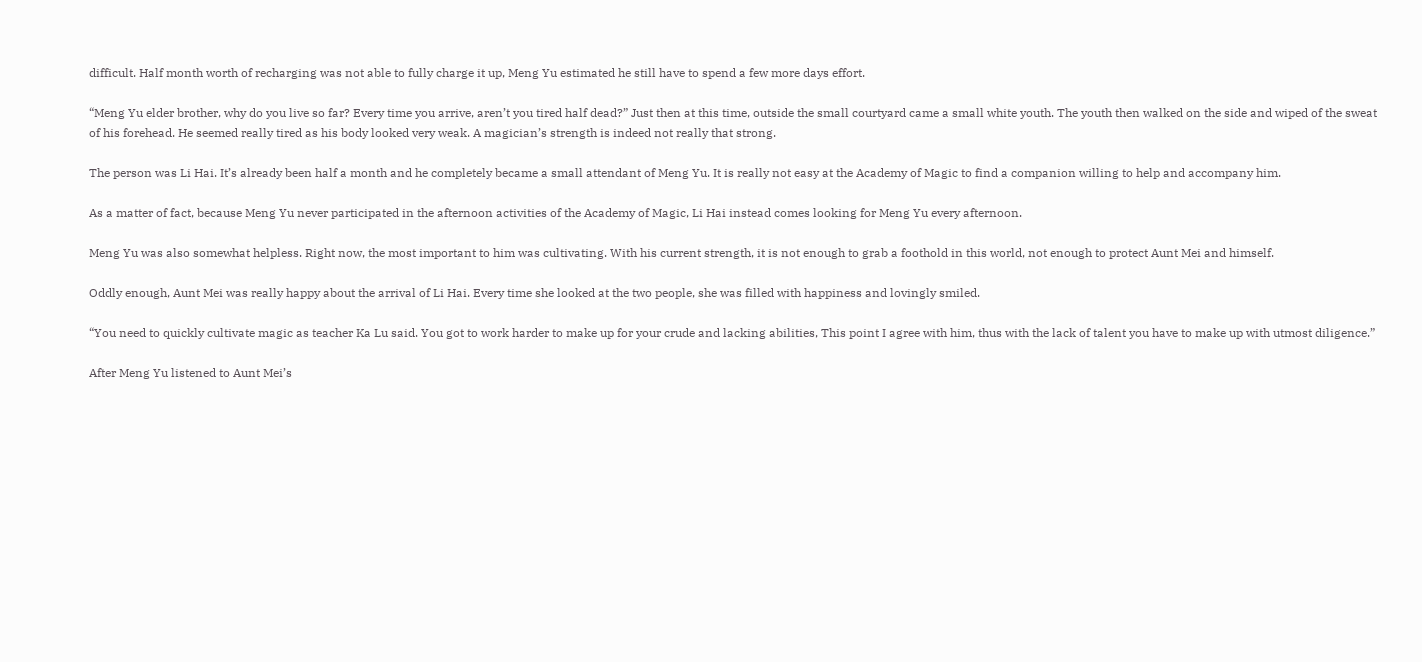difficult. Half month worth of recharging was not able to fully charge it up, Meng Yu estimated he still have to spend a few more days effort.

“Meng Yu elder brother, why do you live so far? Every time you arrive, aren’t you tired half dead?” Just then at this time, outside the small courtyard came a small white youth. The youth then walked on the side and wiped of the sweat of his forehead. He seemed really tired as his body looked very weak. A magician’s strength is indeed not really that strong.

The person was Li Hai. It’s already been half a month and he completely became a small attendant of Meng Yu. It is really not easy at the Academy of Magic to find a companion willing to help and accompany him.

As a matter of fact, because Meng Yu never participated in the afternoon activities of the Academy of Magic, Li Hai instead comes looking for Meng Yu every afternoon.

Meng Yu was also somewhat helpless. Right now, the most important to him was cultivating. With his current strength, it is not enough to grab a foothold in this world, not enough to protect Aunt Mei and himself.

Oddly enough, Aunt Mei was really happy about the arrival of Li Hai. Every time she looked at the two people, she was filled with happiness and lovingly smiled.

“You need to quickly cultivate magic as teacher Ka Lu said. You got to work harder to make up for your crude and lacking abilities, This point I agree with him, thus with the lack of talent you have to make up with utmost diligence.”

After Meng Yu listened to Aunt Mei’s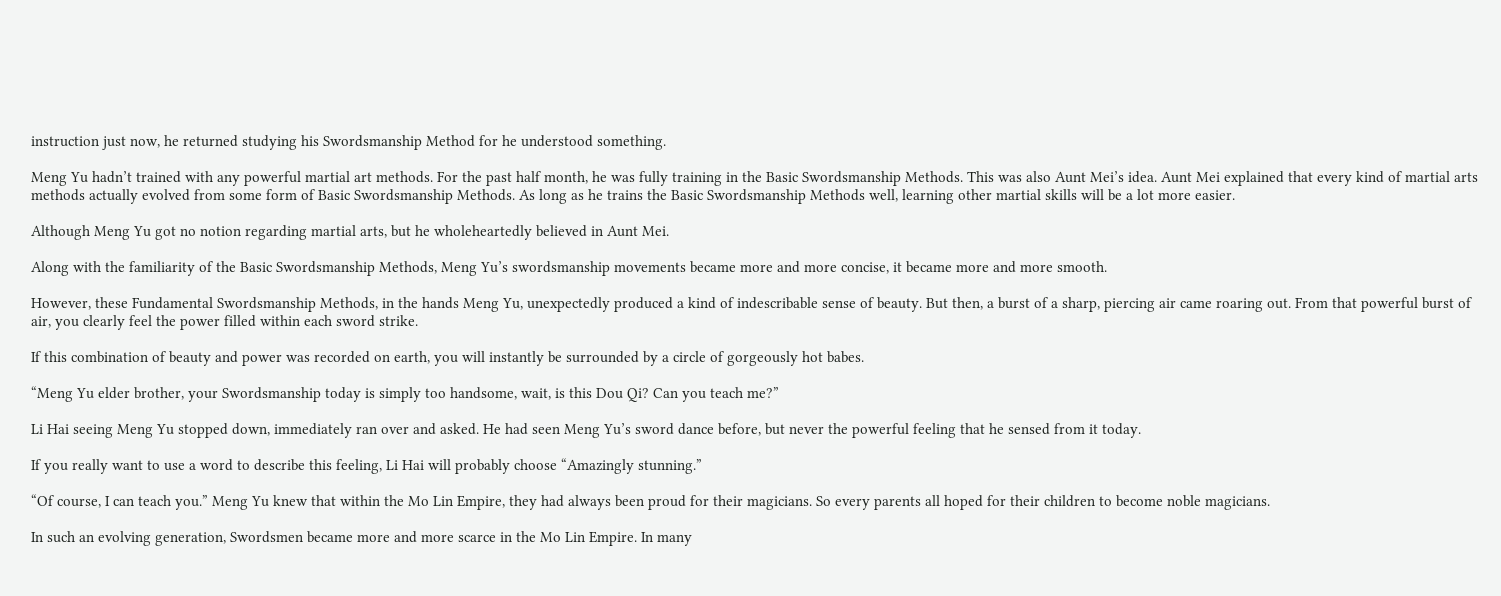instruction just now, he returned studying his Swordsmanship Method for he understood something.

Meng Yu hadn’t trained with any powerful martial art methods. For the past half month, he was fully training in the Basic Swordsmanship Methods. This was also Aunt Mei’s idea. Aunt Mei explained that every kind of martial arts methods actually evolved from some form of Basic Swordsmanship Methods. As long as he trains the Basic Swordsmanship Methods well, learning other martial skills will be a lot more easier.

Although Meng Yu got no notion regarding martial arts, but he wholeheartedly believed in Aunt Mei.

Along with the familiarity of the Basic Swordsmanship Methods, Meng Yu’s swordsmanship movements became more and more concise, it became more and more smooth.

However, these Fundamental Swordsmanship Methods, in the hands Meng Yu, unexpectedly produced a kind of indescribable sense of beauty. But then, a burst of a sharp, piercing air came roaring out. From that powerful burst of air, you clearly feel the power filled within each sword strike.

If this combination of beauty and power was recorded on earth, you will instantly be surrounded by a circle of gorgeously hot babes.

“Meng Yu elder brother, your Swordsmanship today is simply too handsome, wait, is this Dou Qi? Can you teach me?”

Li Hai seeing Meng Yu stopped down, immediately ran over and asked. He had seen Meng Yu’s sword dance before, but never the powerful feeling that he sensed from it today.

If you really want to use a word to describe this feeling, Li Hai will probably choose “Amazingly stunning.”

“Of course, I can teach you.” Meng Yu knew that within the Mo Lin Empire, they had always been proud for their magicians. So every parents all hoped for their children to become noble magicians.

In such an evolving generation, Swordsmen became more and more scarce in the Mo Lin Empire. In many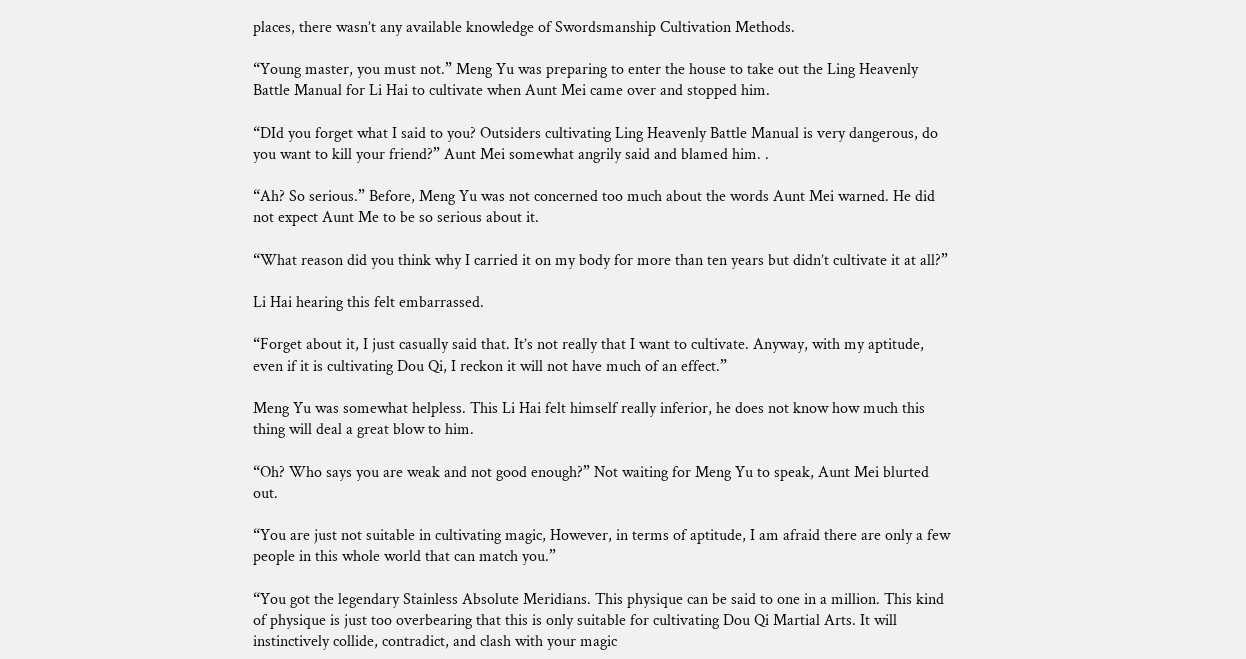places, there wasn’t any available knowledge of Swordsmanship Cultivation Methods.

“Young master, you must not.” Meng Yu was preparing to enter the house to take out the Ling Heavenly Battle Manual for Li Hai to cultivate when Aunt Mei came over and stopped him.

“DId you forget what I said to you? Outsiders cultivating Ling Heavenly Battle Manual is very dangerous, do you want to kill your friend?” Aunt Mei somewhat angrily said and blamed him. .

“Ah? So serious.” Before, Meng Yu was not concerned too much about the words Aunt Mei warned. He did not expect Aunt Me to be so serious about it.

“What reason did you think why I carried it on my body for more than ten years but didn’t cultivate it at all?”

Li Hai hearing this felt embarrassed.

“Forget about it, I just casually said that. It’s not really that I want to cultivate. Anyway, with my aptitude, even if it is cultivating Dou Qi, I reckon it will not have much of an effect.”

Meng Yu was somewhat helpless. This Li Hai felt himself really inferior, he does not know how much this thing will deal a great blow to him.

“Oh? Who says you are weak and not good enough?” Not waiting for Meng Yu to speak, Aunt Mei blurted out.

“You are just not suitable in cultivating magic, However, in terms of aptitude, I am afraid there are only a few people in this whole world that can match you.”

“You got the legendary Stainless Absolute Meridians. This physique can be said to one in a million. This kind of physique is just too overbearing that this is only suitable for cultivating Dou Qi Martial Arts. It will instinctively collide, contradict, and clash with your magic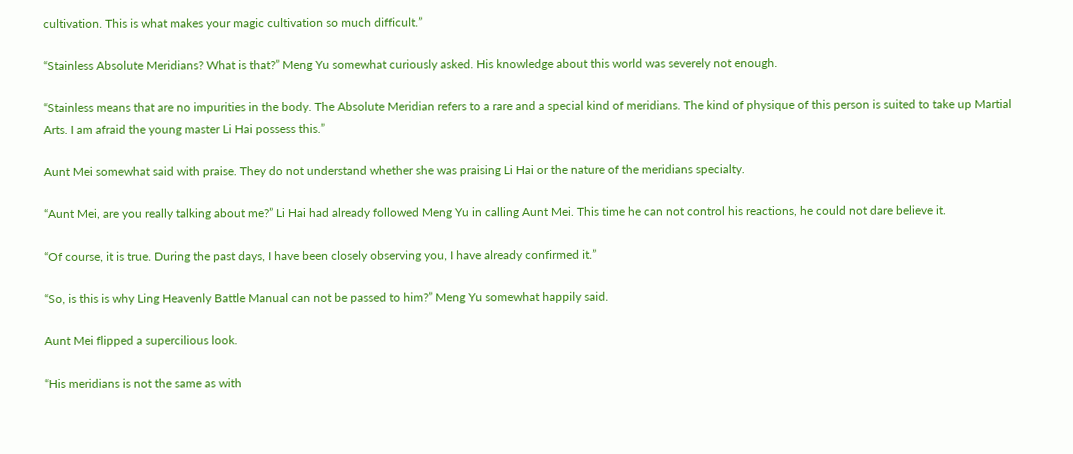cultivation. This is what makes your magic cultivation so much difficult.”

“Stainless Absolute Meridians? What is that?” Meng Yu somewhat curiously asked. His knowledge about this world was severely not enough.

“Stainless means that are no impurities in the body. The Absolute Meridian refers to a rare and a special kind of meridians. The kind of physique of this person is suited to take up Martial Arts. I am afraid the young master Li Hai possess this.”

Aunt Mei somewhat said with praise. They do not understand whether she was praising Li Hai or the nature of the meridians specialty.

“Aunt Mei, are you really talking about me?” Li Hai had already followed Meng Yu in calling Aunt Mei. This time he can not control his reactions, he could not dare believe it.

“Of course, it is true. During the past days, I have been closely observing you, I have already confirmed it.”

“So, is this is why Ling Heavenly Battle Manual can not be passed to him?” Meng Yu somewhat happily said.

Aunt Mei flipped a supercilious look.

“His meridians is not the same as with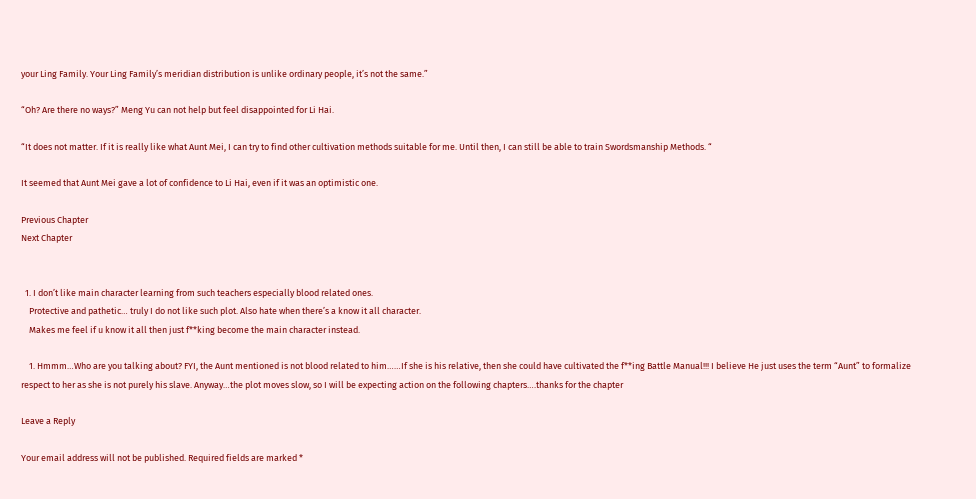your Ling Family. Your Ling Family’s meridian distribution is unlike ordinary people, it’s not the same.”

“Oh? Are there no ways?” Meng Yu can not help but feel disappointed for Li Hai.

“It does not matter. If it is really like what Aunt Mei, I can try to find other cultivation methods suitable for me. Until then, I can still be able to train Swordsmanship Methods. “

It seemed that Aunt Mei gave a lot of confidence to Li Hai, even if it was an optimistic one.

Previous Chapter
Next Chapter


  1. I don’t like main character learning from such teachers especially blood related ones.
    Protective and pathetic… truly I do not like such plot. Also hate when there’s a know it all character.
    Makes me feel if u know it all then just f**king become the main character instead.

    1. Hmmm…Who are you talking about? FYI, the Aunt mentioned is not blood related to him……If she is his relative, then she could have cultivated the f**ing Battle Manual!!! I believe He just uses the term “Aunt” to formalize respect to her as she is not purely his slave. Anyway…the plot moves slow, so I will be expecting action on the following chapters….thanks for the chapter

Leave a Reply

Your email address will not be published. Required fields are marked *